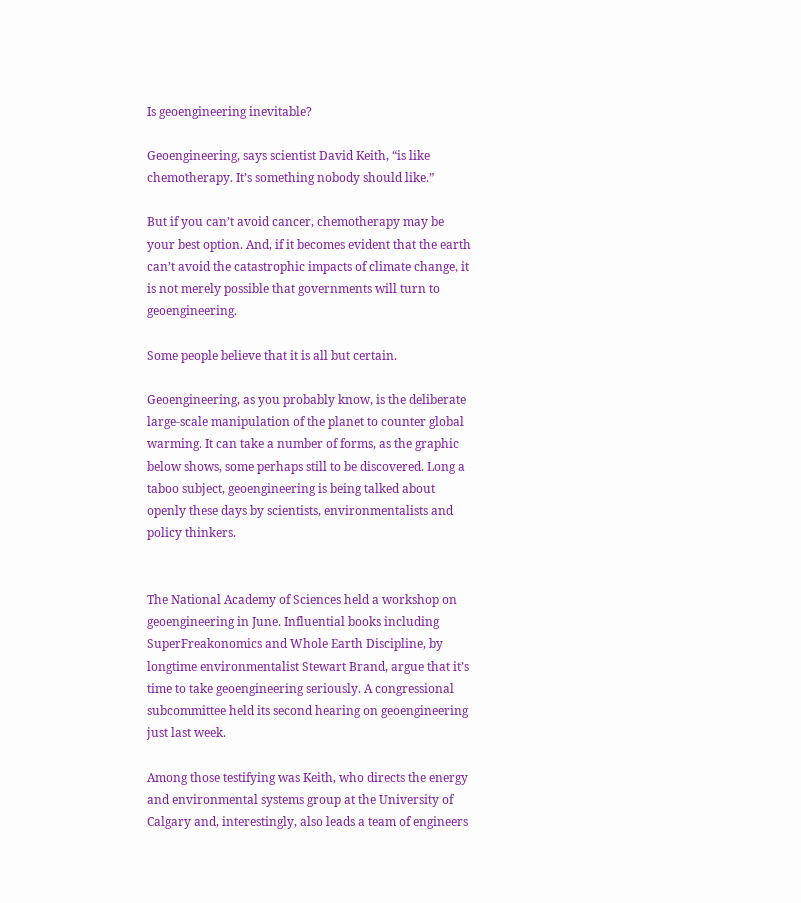Is geoengineering inevitable?

Geoengineering, says scientist David Keith, “is like chemotherapy. It’s something nobody should like.”

But if you can’t avoid cancer, chemotherapy may be your best option. And, if it becomes evident that the earth can’t avoid the catastrophic impacts of climate change, it is not merely possible that governments will turn to geoengineering.

Some people believe that it is all but certain.

Geoengineering, as you probably know, is the deliberate large-scale manipulation of the planet to counter global warming. It can take a number of forms, as the graphic below shows, some perhaps still to be discovered. Long a taboo subject, geoengineering is being talked about openly these days by scientists, environmentalists and policy thinkers.


The National Academy of Sciences held a workshop on geoengineering in June. Influential books including SuperFreakonomics and Whole Earth Discipline, by longtime environmentalist Stewart Brand, argue that it’s time to take geoengineering seriously. A congressional subcommittee held its second hearing on geoengineering just last week.

Among those testifying was Keith, who directs the energy and environmental systems group at the University of Calgary and, interestingly, also leads a team of engineers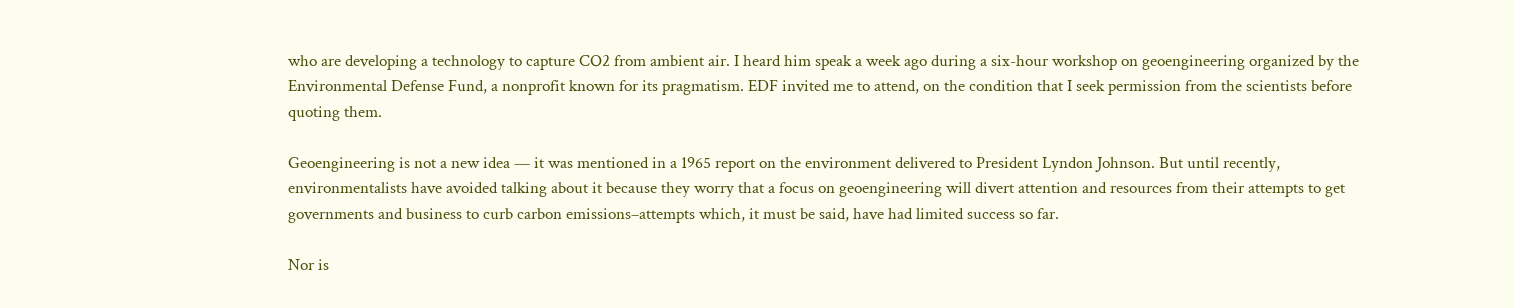who are developing a technology to capture CO2 from ambient air. I heard him speak a week ago during a six-hour workshop on geoengineering organized by the Environmental Defense Fund, a nonprofit known for its pragmatism. EDF invited me to attend, on the condition that I seek permission from the scientists before quoting them.

Geoengineering is not a new idea — it was mentioned in a 1965 report on the environment delivered to President Lyndon Johnson. But until recently, environmentalists have avoided talking about it because they worry that a focus on geoengineering will divert attention and resources from their attempts to get governments and business to curb carbon emissions–attempts which, it must be said, have had limited success so far.

Nor is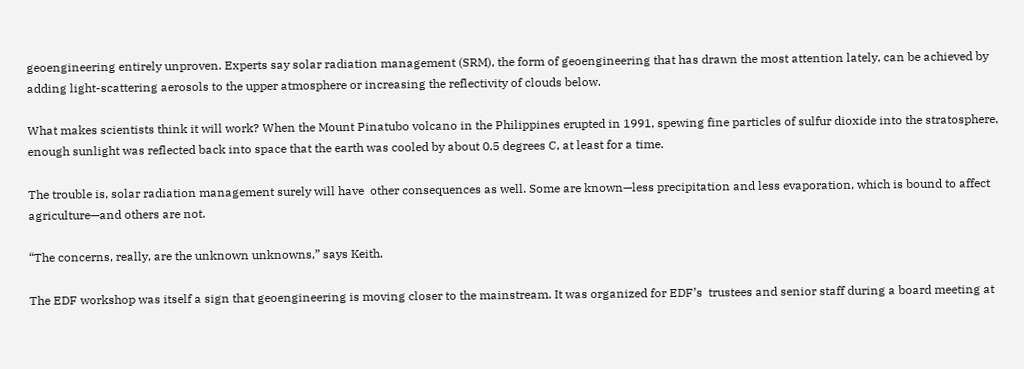geoengineering entirely unproven. Experts say solar radiation management (SRM), the form of geoengineering that has drawn the most attention lately, can be achieved by adding light-scattering aerosols to the upper atmosphere or increasing the reflectivity of clouds below.

What makes scientists think it will work? When the Mount Pinatubo volcano in the Philippines erupted in 1991, spewing fine particles of sulfur dioxide into the stratosphere, enough sunlight was reflected back into space that the earth was cooled by about 0.5 degrees C, at least for a time.

The trouble is, solar radiation management surely will have  other consequences as well. Some are known—less precipitation and less evaporation, which is bound to affect agriculture—and others are not.

“The concerns, really, are the unknown unknowns,” says Keith.

The EDF workshop was itself a sign that geoengineering is moving closer to the mainstream. It was organized for EDF’s  trustees and senior staff during a board meeting at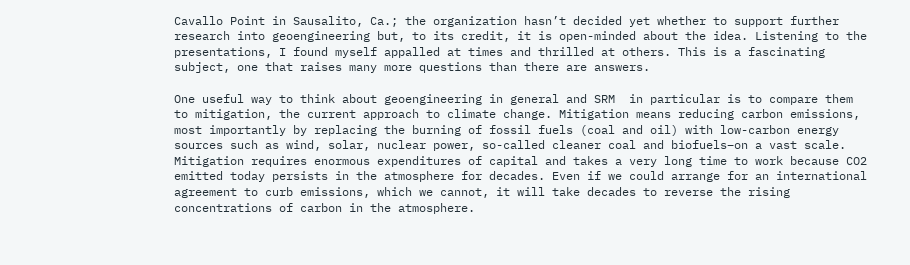Cavallo Point in Sausalito, Ca.; the organization hasn’t decided yet whether to support further research into geoengineering but, to its credit, it is open-minded about the idea. Listening to the presentations, I found myself appalled at times and thrilled at others. This is a fascinating subject, one that raises many more questions than there are answers.

One useful way to think about geoengineering in general and SRM  in particular is to compare them to mitigation, the current approach to climate change. Mitigation means reducing carbon emissions, most importantly by replacing the burning of fossil fuels (coal and oil) with low-carbon energy sources such as wind, solar, nuclear power, so-called cleaner coal and biofuels–on a vast scale. Mitigation requires enormous expenditures of capital and takes a very long time to work because CO2 emitted today persists in the atmosphere for decades. Even if we could arrange for an international agreement to curb emissions, which we cannot, it will take decades to reverse the rising concentrations of carbon in the atmosphere.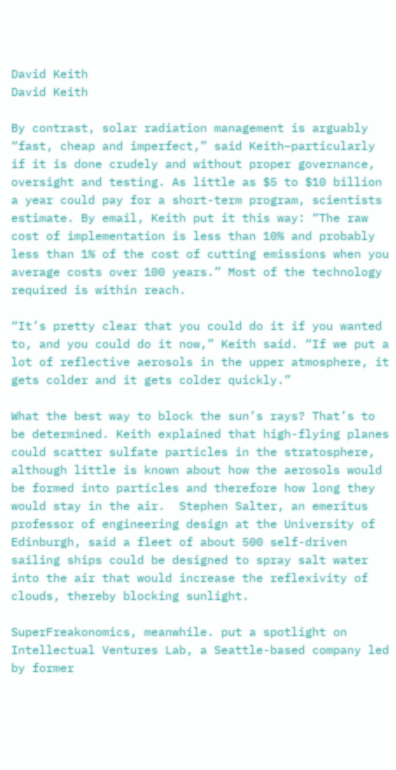David Keith
David Keith

By contrast, solar radiation management is arguably “fast, cheap and imperfect,” said Keith–particularly if it is done crudely and without proper governance, oversight and testing. As little as $5 to $10 billion a year could pay for a short-term program, scientists estimate. By email, Keith put it this way: “The raw cost of implementation is less than 10% and probably less than 1% of the cost of cutting emissions when you average costs over 100 years.” Most of the technology required is within reach.

“It’s pretty clear that you could do it if you wanted to, and you could do it now,” Keith said. “If we put a lot of reflective aerosols in the upper atmosphere, it gets colder and it gets colder quickly.”

What the best way to block the sun’s rays? That’s to be determined. Keith explained that high-flying planes could scatter sulfate particles in the stratosphere, although little is known about how the aerosols would be formed into particles and therefore how long they would stay in the air.  Stephen Salter, an emeritus professor of engineering design at the University of Edinburgh, said a fleet of about 500 self-driven sailing ships could be designed to spray salt water into the air that would increase the reflexivity of clouds, thereby blocking sunlight.

SuperFreakonomics, meanwhile. put a spotlight on Intellectual Ventures Lab, a Seattle-based company led by former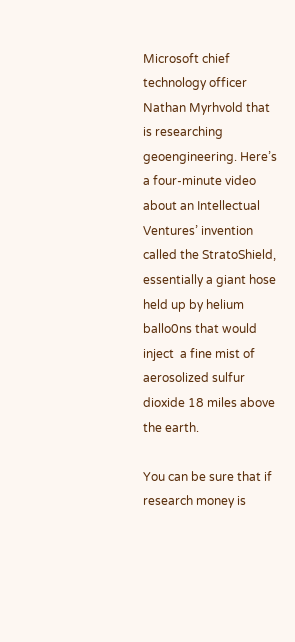Microsoft chief technology officer Nathan Myrhvold that is researching geoengineering. Here’s a four-minute video about an Intellectual Ventures’ invention called the StratoShield, essentially a giant hose held up by helium ballo0ns that would inject  a fine mist of aerosolized sulfur dioxide 18 miles above the earth.

You can be sure that if research money is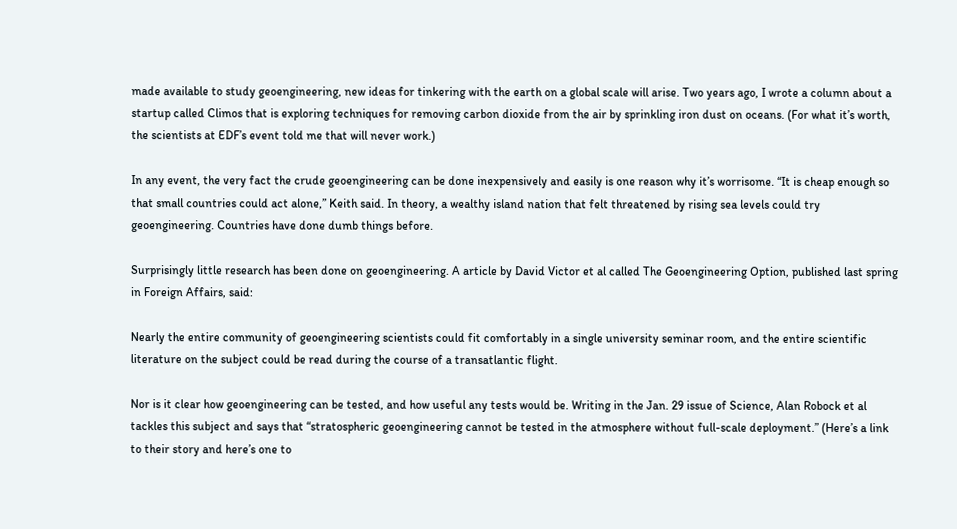made available to study geoengineering, new ideas for tinkering with the earth on a global scale will arise. Two years ago, I wrote a column about a startup called Climos that is exploring techniques for removing carbon dioxide from the air by sprinkling iron dust on oceans. (For what it’s worth, the scientists at EDF’s event told me that will never work.)

In any event, the very fact the crude geoengineering can be done inexpensively and easily is one reason why it’s worrisome. “It is cheap enough so that small countries could act alone,” Keith said. In theory, a wealthy island nation that felt threatened by rising sea levels could try geoengineering. Countries have done dumb things before.

Surprisingly little research has been done on geoengineering. A article by David Victor et al called The Geoengineering Option, published last spring in Foreign Affairs, said:

Nearly the entire community of geoengineering scientists could fit comfortably in a single university seminar room, and the entire scientific literature on the subject could be read during the course of a transatlantic flight.

Nor is it clear how geoengineering can be tested, and how useful any tests would be. Writing in the Jan. 29 issue of Science, Alan Robock et al tackles this subject and says that “stratospheric geoengineering cannot be tested in the atmosphere without full-scale deployment.” (Here’s a link to their story and here’s one to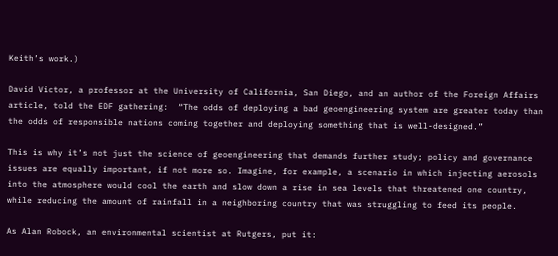Keith’s work.)

David Victor, a professor at the University of California, San Diego, and an author of the Foreign Affairs article, told the EDF gathering:  “The odds of deploying a bad geoengineering system are greater today than the odds of responsible nations coming together and deploying something that is well-designed.”

This is why it’s not just the science of geoengineering that demands further study; policy and governance issues are equally important, if not more so. Imagine, for example, a scenario in which injecting aerosols into the atmosphere would cool the earth and slow down a rise in sea levels that threatened one country, while reducing the amount of rainfall in a neighboring country that was struggling to feed its people.

As Alan Robock, an environmental scientist at Rutgers, put it: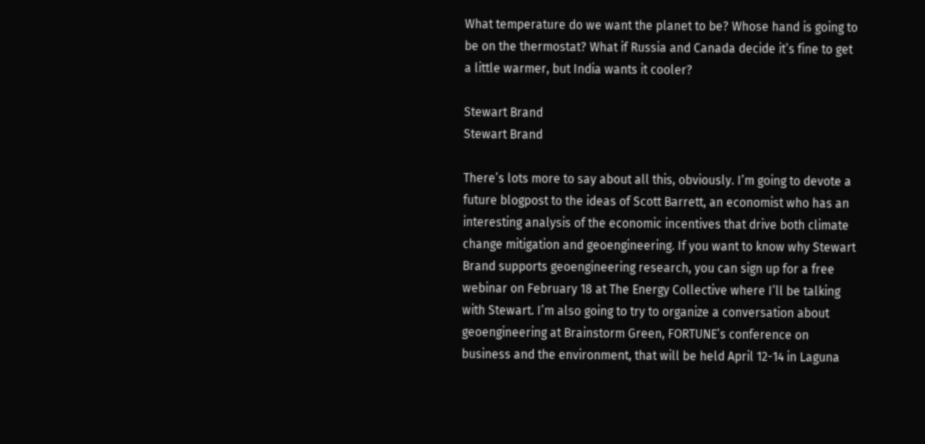What temperature do we want the planet to be? Whose hand is going to be on the thermostat? What if Russia and Canada decide it’s fine to get a little warmer, but India wants it cooler?

Stewart Brand
Stewart Brand

There’s lots more to say about all this, obviously. I’m going to devote a future blogpost to the ideas of Scott Barrett, an economist who has an interesting analysis of the economic incentives that drive both climate change mitigation and geoengineering. If you want to know why Stewart Brand supports geoengineering research, you can sign up for a free webinar on February 18 at The Energy Collective where I’ll be talking with Stewart. I’m also going to try to organize a conversation about geoengineering at Brainstorm Green, FORTUNE’s conference on business and the environment, that will be held April 12-14 in Laguna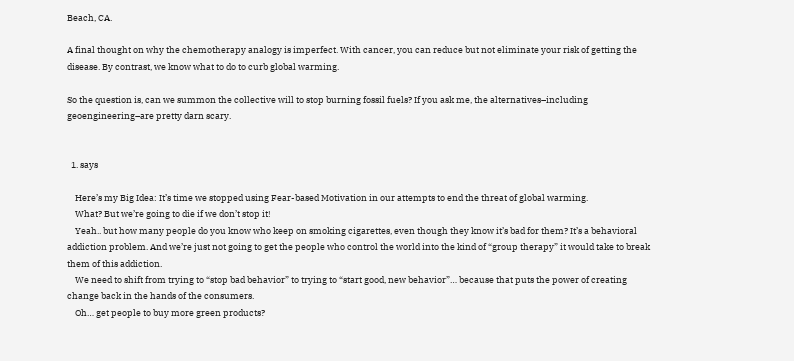Beach, CA.

A final thought on why the chemotherapy analogy is imperfect. With cancer, you can reduce but not eliminate your risk of getting the disease. By contrast, we know what to do to curb global warming.

So the question is, can we summon the collective will to stop burning fossil fuels? If you ask me, the alternatives–including geoengineering–are pretty darn scary.


  1. says

    Here’s my Big Idea: It’s time we stopped using Fear-based Motivation in our attempts to end the threat of global warming.
    What? But we’re going to die if we don’t stop it!
    Yeah.. but how many people do you know who keep on smoking cigarettes, even though they know it’s bad for them? It’s a behavioral addiction problem. And we’re just not going to get the people who control the world into the kind of “group therapy” it would take to break them of this addiction.
    We need to shift from trying to “stop bad behavior” to trying to “start good, new behavior”… because that puts the power of creating change back in the hands of the consumers.
    Oh… get people to buy more green products?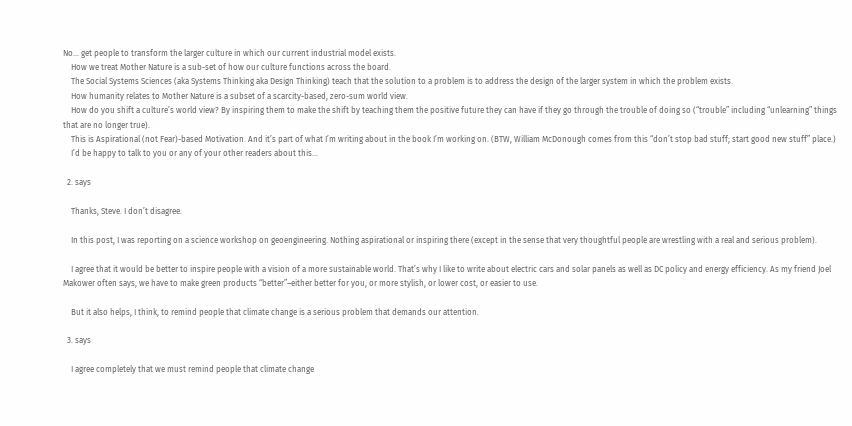No… get people to transform the larger culture in which our current industrial model exists.
    How we treat Mother Nature is a sub-set of how our culture functions across the board.
    The Social Systems Sciences (aka Systems Thinking aka Design Thinking) teach that the solution to a problem is to address the design of the larger system in which the problem exists.
    How humanity relates to Mother Nature is a subset of a scarcity-based, zero-sum world view.
    How do you shift a culture’s world view? By inspiring them to make the shift by teaching them the positive future they can have if they go through the trouble of doing so (“trouble” including “unlearning” things that are no longer true).
    This is Aspirational (not Fear)-based Motivation. And it’s part of what I’m writing about in the book I’m working on. (BTW, William McDonough comes from this “don’t stop bad stuff; start good new stuff” place.)
    I’d be happy to talk to you or any of your other readers about this…

  2. says

    Thanks, Steve. I don’t disagree.

    In this post, I was reporting on a science workshop on geoengineering. Nothing aspirational or inspiring there (except in the sense that very thoughtful people are wrestling with a real and serious problem).

    I agree that it would be better to inspire people with a vision of a more sustainable world. That’s why I like to write about electric cars and solar panels as well as DC policy and energy efficiency. As my friend Joel Makower often says, we have to make green products “better”–either better for you, or more stylish, or lower cost, or easier to use.

    But it also helps, I think, to remind people that climate change is a serious problem that demands our attention.

  3. says

    I agree completely that we must remind people that climate change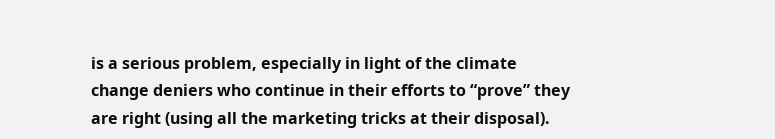is a serious problem, especially in light of the climate change deniers who continue in their efforts to “prove” they are right (using all the marketing tricks at their disposal).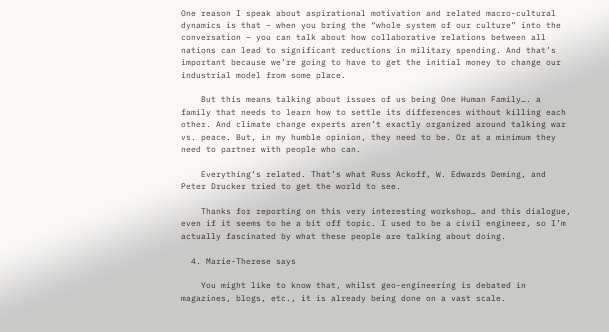One reason I speak about aspirational motivation and related macro-cultural dynamics is that – when you bring the “whole system of our culture” into the conversation – you can talk about how collaborative relations between all nations can lead to significant reductions in military spending. And that’s important because we’re going to have to get the initial money to change our industrial model from some place.

    But this means talking about issues of us being One Human Family…. a family that needs to learn how to settle its differences without killing each other. And climate change experts aren’t exactly organized around talking war vs. peace. But, in my humble opinion, they need to be. Or at a minimum they need to partner with people who can.

    Everything’s related. That’s what Russ Ackoff, W. Edwards Deming, and Peter Drucker tried to get the world to see.

    Thanks for reporting on this very interesting workshop… and this dialogue, even if it seems to be a bit off topic. I used to be a civil engineer, so I’m actually fascinated by what these people are talking about doing.

  4. Marie-Therese says

    You might like to know that, whilst geo-engineering is debated in magazines, blogs, etc., it is already being done on a vast scale.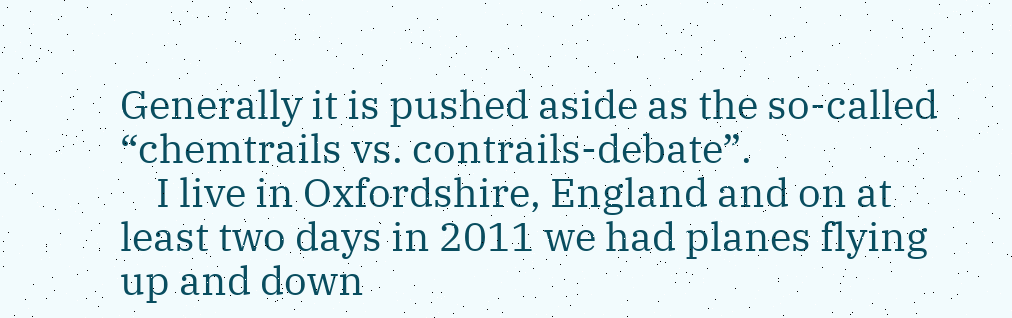Generally it is pushed aside as the so-called “chemtrails vs. contrails-debate”.
    I live in Oxfordshire, England and on at least two days in 2011 we had planes flying up and down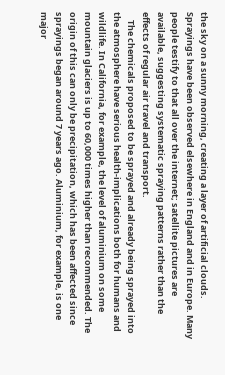the sky on a sunny morning, creating a layer of artificial clouds. Sprayings have been observed elsewhere in England and in Europe. Many people testify to that all over the internet; satellite pictures are available, suggesting systematic spraying patterns rather than the effects of regular air travel and transport.
    The chemicals proposed to be sprayed and already being sprayed into the atmosphere have serious health-implications both for humans and wildlife. In California, for example, the level of aluminium on some mountain glaciers is up to 60,000 times higher than recommended. The origin of this can only be precipitation, which has been affected since sprayings began around 7 years ago. Aluminium, for example, is one major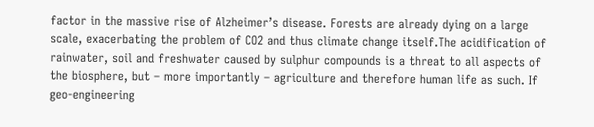factor in the massive rise of Alzheimer’s disease. Forests are already dying on a large scale, exacerbating the problem of CO2 and thus climate change itself.The acidification of rainwater, soil and freshwater caused by sulphur compounds is a threat to all aspects of the biosphere, but – more importantly – agriculture and therefore human life as such. If geo-engineering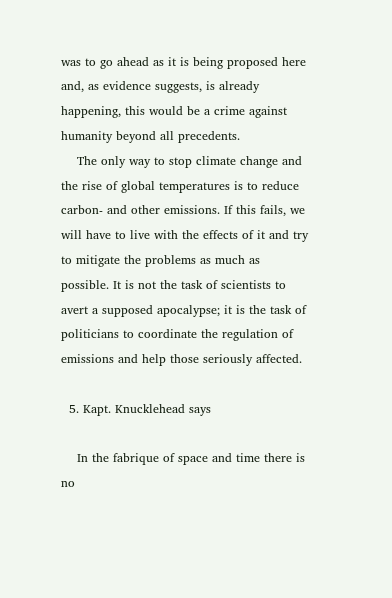was to go ahead as it is being proposed here and, as evidence suggests, is already happening, this would be a crime against humanity beyond all precedents.
    The only way to stop climate change and the rise of global temperatures is to reduce carbon- and other emissions. If this fails, we will have to live with the effects of it and try to mitigate the problems as much as possible. It is not the task of scientists to avert a supposed apocalypse; it is the task of politicians to coordinate the regulation of emissions and help those seriously affected.

  5. Kapt. Knucklehead says

    In the fabrique of space and time there is no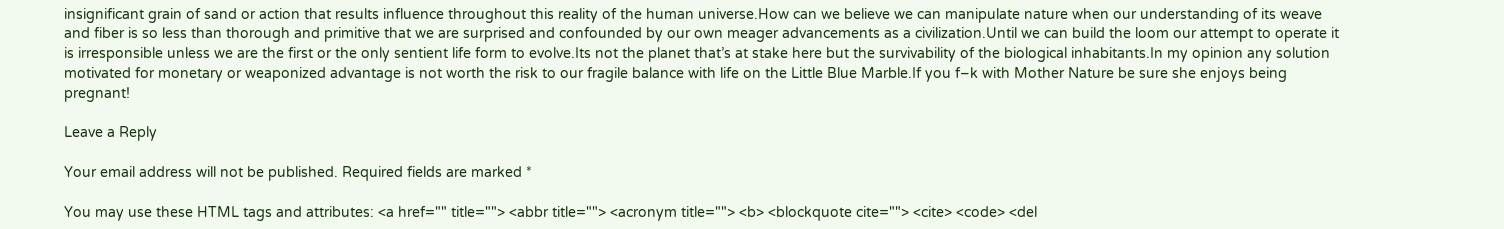insignificant grain of sand or action that results influence throughout this reality of the human universe.How can we believe we can manipulate nature when our understanding of its weave and fiber is so less than thorough and primitive that we are surprised and confounded by our own meager advancements as a civilization.Until we can build the loom our attempt to operate it is irresponsible unless we are the first or the only sentient life form to evolve.Its not the planet that’s at stake here but the survivability of the biological inhabitants.In my opinion any solution motivated for monetary or weaponized advantage is not worth the risk to our fragile balance with life on the Little Blue Marble.If you f–k with Mother Nature be sure she enjoys being pregnant!

Leave a Reply

Your email address will not be published. Required fields are marked *

You may use these HTML tags and attributes: <a href="" title=""> <abbr title=""> <acronym title=""> <b> <blockquote cite=""> <cite> <code> <del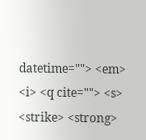datetime=""> <em> <i> <q cite=""> <s> <strike> <strong>